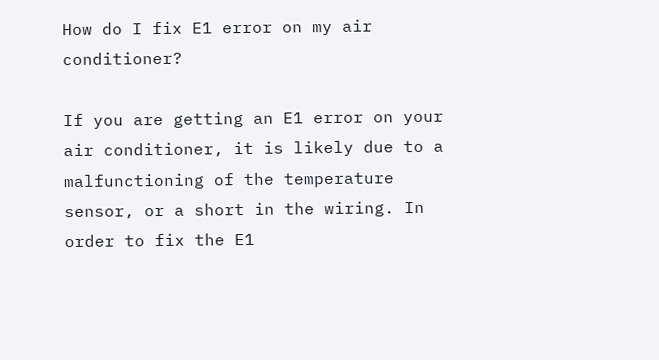How do I fix E1 error on my air conditioner?

If you are getting an E1 error on your air conditioner, it is likely due to a malfunctioning of the temperature sensor, or a short in the wiring. In order to fix the E1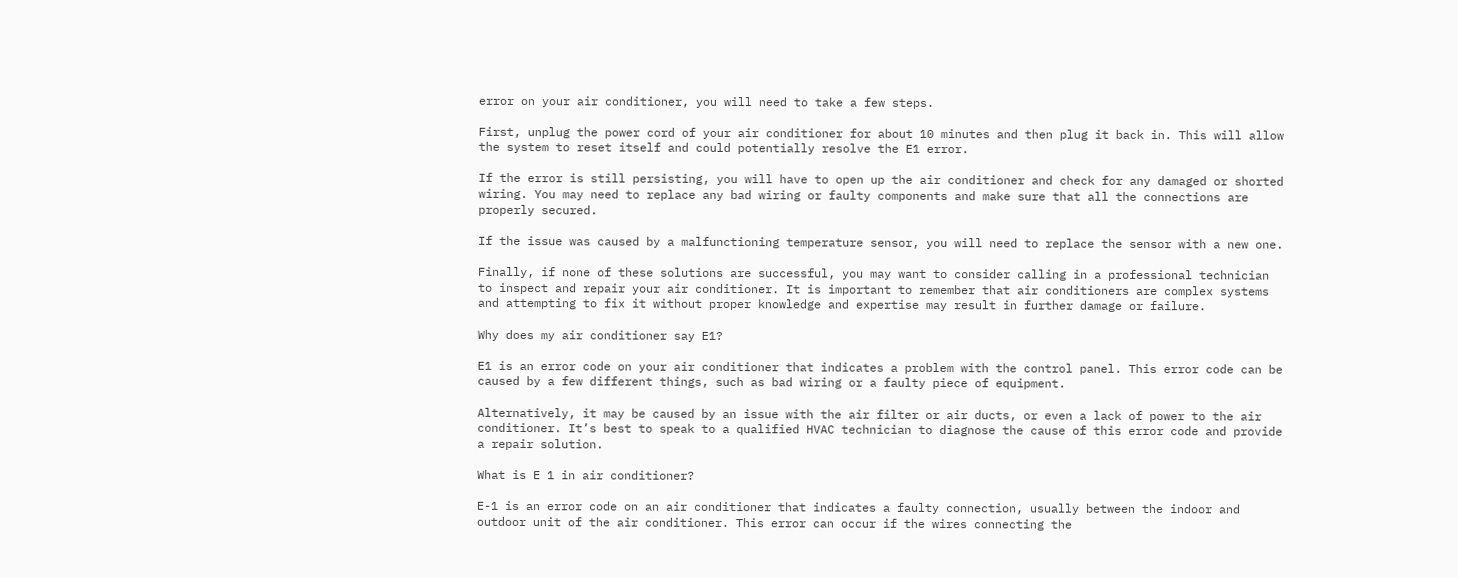error on your air conditioner, you will need to take a few steps.

First, unplug the power cord of your air conditioner for about 10 minutes and then plug it back in. This will allow the system to reset itself and could potentially resolve the E1 error.

If the error is still persisting, you will have to open up the air conditioner and check for any damaged or shorted wiring. You may need to replace any bad wiring or faulty components and make sure that all the connections are properly secured.

If the issue was caused by a malfunctioning temperature sensor, you will need to replace the sensor with a new one.

Finally, if none of these solutions are successful, you may want to consider calling in a professional technician to inspect and repair your air conditioner. It is important to remember that air conditioners are complex systems and attempting to fix it without proper knowledge and expertise may result in further damage or failure.

Why does my air conditioner say E1?

E1 is an error code on your air conditioner that indicates a problem with the control panel. This error code can be caused by a few different things, such as bad wiring or a faulty piece of equipment.

Alternatively, it may be caused by an issue with the air filter or air ducts, or even a lack of power to the air conditioner. It’s best to speak to a qualified HVAC technician to diagnose the cause of this error code and provide a repair solution.

What is E 1 in air conditioner?

E-1 is an error code on an air conditioner that indicates a faulty connection, usually between the indoor and outdoor unit of the air conditioner. This error can occur if the wires connecting the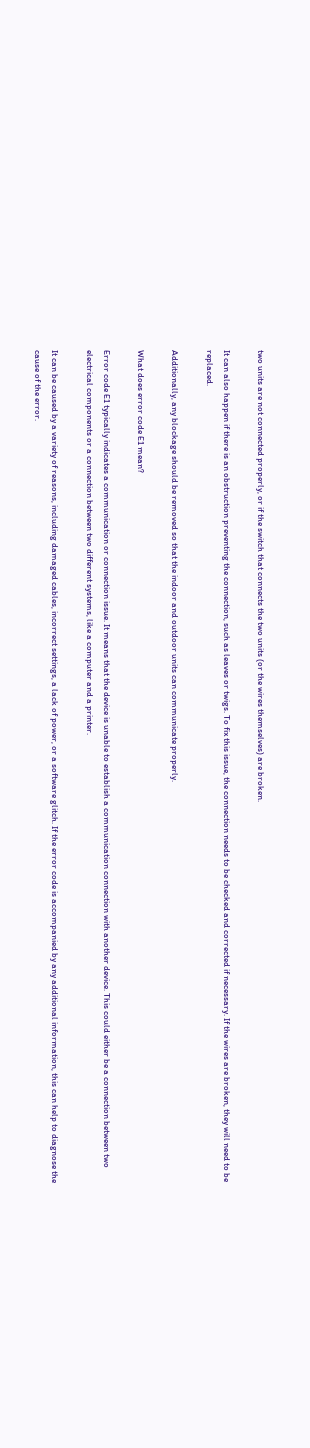two units are not connected properly, or if the switch that connects the two units (or the wires themselves) are broken.

It can also happen if there is an obstruction preventing the connection, such as leaves or twigs. To fix this issue, the connection needs to be checked and corrected if necessary. If the wires are broken, they will need to be replaced.

Additionally, any blockage should be removed so that the indoor and outdoor units can communicate properly.

What does error code E1 mean?

Error code E1 typically indicates a communication or connection issue. It means that the device is unable to establish a communication connection with another device. This could either be a connection between two electrical components or a connection between two different systems, like a computer and a printer.

It can be caused by a variety of reasons, including damaged cables, incorrect settings, a lack of power, or a software glitch. If the error code is accompanied by any additional information, this can help to diagnose the cause of the error.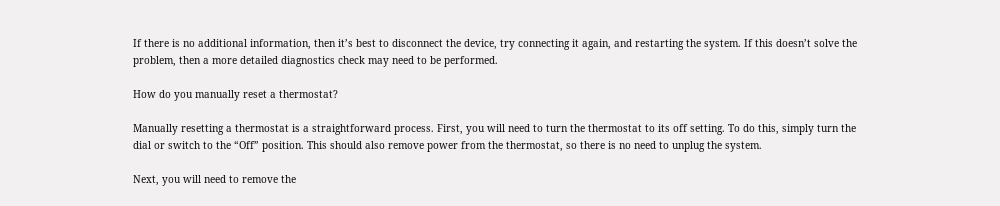If there is no additional information, then it’s best to disconnect the device, try connecting it again, and restarting the system. If this doesn’t solve the problem, then a more detailed diagnostics check may need to be performed.

How do you manually reset a thermostat?

Manually resetting a thermostat is a straightforward process. First, you will need to turn the thermostat to its off setting. To do this, simply turn the dial or switch to the “Off” position. This should also remove power from the thermostat, so there is no need to unplug the system.

Next, you will need to remove the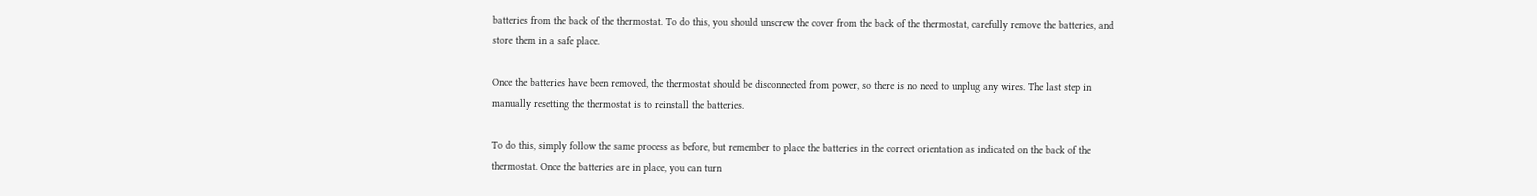batteries from the back of the thermostat. To do this, you should unscrew the cover from the back of the thermostat, carefully remove the batteries, and store them in a safe place.

Once the batteries have been removed, the thermostat should be disconnected from power, so there is no need to unplug any wires. The last step in manually resetting the thermostat is to reinstall the batteries.

To do this, simply follow the same process as before, but remember to place the batteries in the correct orientation as indicated on the back of the thermostat. Once the batteries are in place, you can turn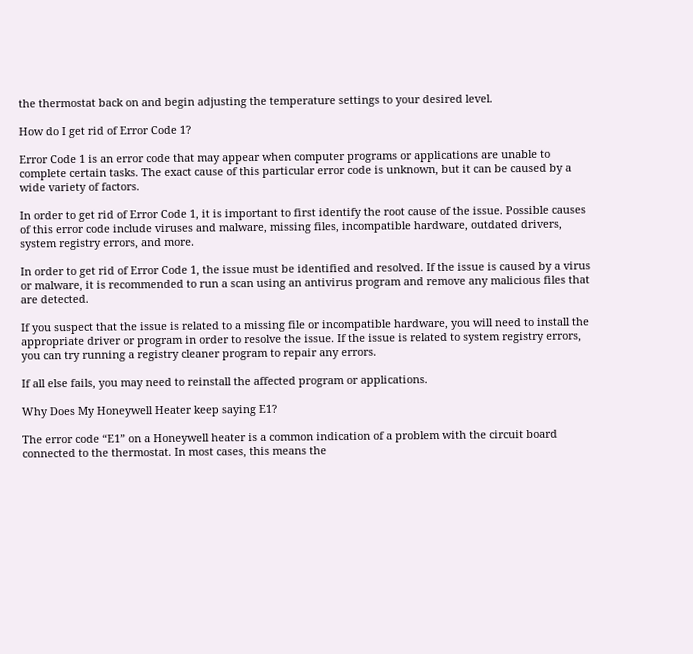the thermostat back on and begin adjusting the temperature settings to your desired level.

How do I get rid of Error Code 1?

Error Code 1 is an error code that may appear when computer programs or applications are unable to complete certain tasks. The exact cause of this particular error code is unknown, but it can be caused by a wide variety of factors.

In order to get rid of Error Code 1, it is important to first identify the root cause of the issue. Possible causes of this error code include viruses and malware, missing files, incompatible hardware, outdated drivers, system registry errors, and more.

In order to get rid of Error Code 1, the issue must be identified and resolved. If the issue is caused by a virus or malware, it is recommended to run a scan using an antivirus program and remove any malicious files that are detected.

If you suspect that the issue is related to a missing file or incompatible hardware, you will need to install the appropriate driver or program in order to resolve the issue. If the issue is related to system registry errors, you can try running a registry cleaner program to repair any errors.

If all else fails, you may need to reinstall the affected program or applications.

Why Does My Honeywell Heater keep saying E1?

The error code “E1” on a Honeywell heater is a common indication of a problem with the circuit board connected to the thermostat. In most cases, this means the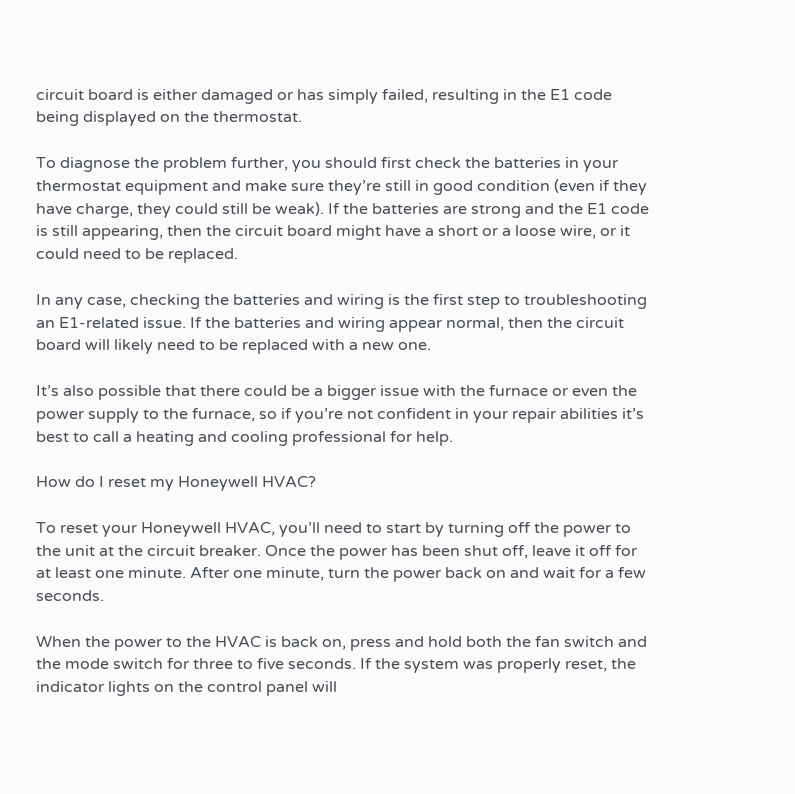circuit board is either damaged or has simply failed, resulting in the E1 code being displayed on the thermostat.

To diagnose the problem further, you should first check the batteries in your thermostat equipment and make sure they’re still in good condition (even if they have charge, they could still be weak). If the batteries are strong and the E1 code is still appearing, then the circuit board might have a short or a loose wire, or it could need to be replaced.

In any case, checking the batteries and wiring is the first step to troubleshooting an E1-related issue. If the batteries and wiring appear normal, then the circuit board will likely need to be replaced with a new one.

It’s also possible that there could be a bigger issue with the furnace or even the power supply to the furnace, so if you’re not confident in your repair abilities it’s best to call a heating and cooling professional for help.

How do I reset my Honeywell HVAC?

To reset your Honeywell HVAC, you’ll need to start by turning off the power to the unit at the circuit breaker. Once the power has been shut off, leave it off for at least one minute. After one minute, turn the power back on and wait for a few seconds.

When the power to the HVAC is back on, press and hold both the fan switch and the mode switch for three to five seconds. If the system was properly reset, the indicator lights on the control panel will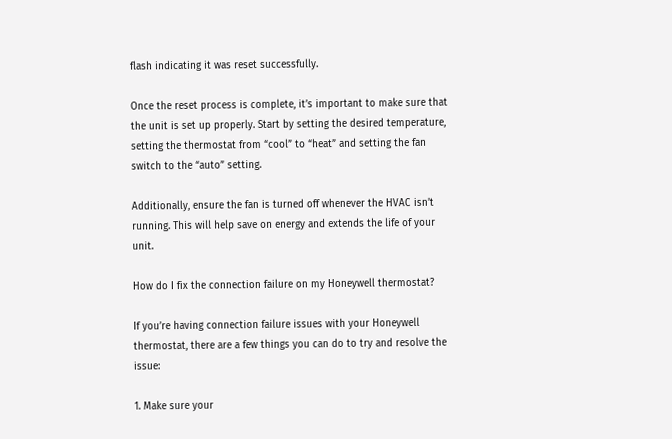flash indicating it was reset successfully.

Once the reset process is complete, it’s important to make sure that the unit is set up properly. Start by setting the desired temperature, setting the thermostat from “cool” to “heat” and setting the fan switch to the “auto” setting.

Additionally, ensure the fan is turned off whenever the HVAC isn’t running. This will help save on energy and extends the life of your unit.

How do I fix the connection failure on my Honeywell thermostat?

If you’re having connection failure issues with your Honeywell thermostat, there are a few things you can do to try and resolve the issue:

1. Make sure your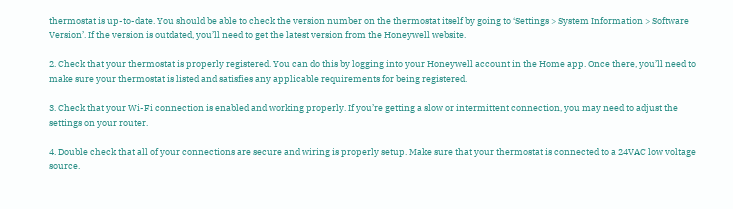thermostat is up-to-date. You should be able to check the version number on the thermostat itself by going to ‘Settings > System Information > Software Version’. If the version is outdated, you’ll need to get the latest version from the Honeywell website.

2. Check that your thermostat is properly registered. You can do this by logging into your Honeywell account in the Home app. Once there, you’ll need to make sure your thermostat is listed and satisfies any applicable requirements for being registered.

3. Check that your Wi-Fi connection is enabled and working properly. If you’re getting a slow or intermittent connection, you may need to adjust the settings on your router.

4. Double check that all of your connections are secure and wiring is properly setup. Make sure that your thermostat is connected to a 24VAC low voltage source.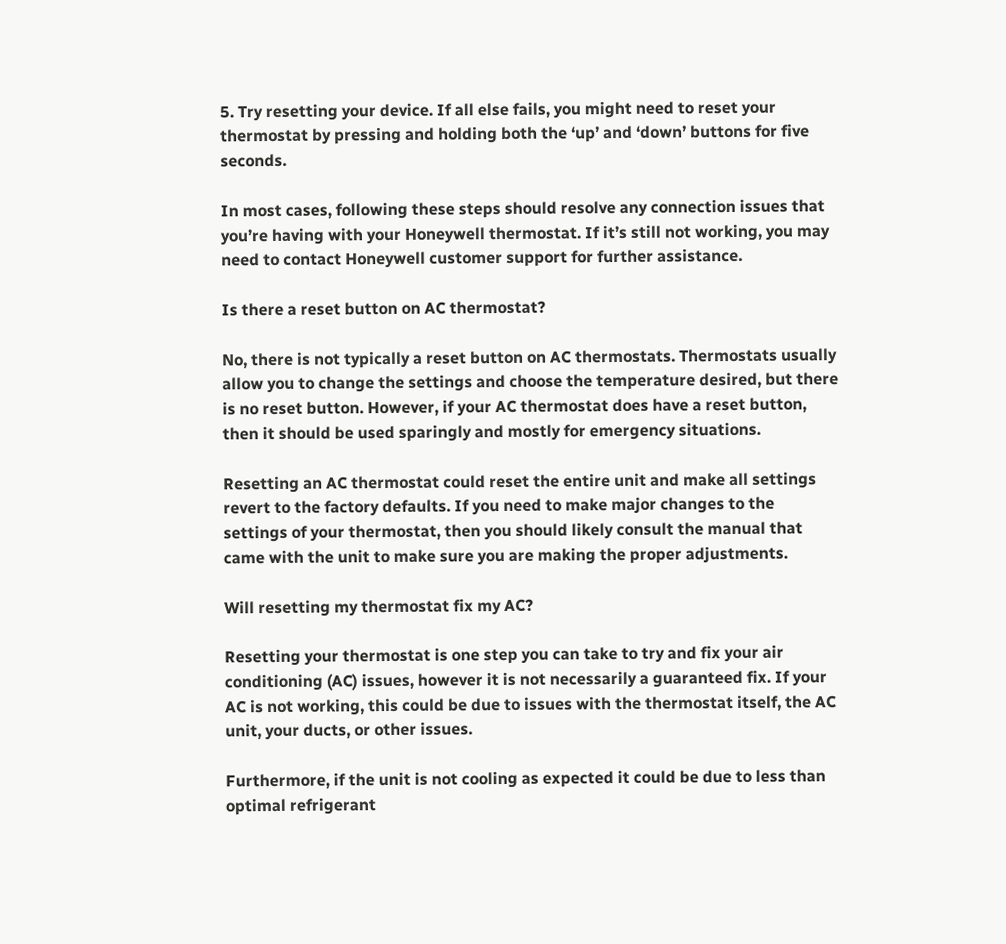5. Try resetting your device. If all else fails, you might need to reset your thermostat by pressing and holding both the ‘up’ and ‘down’ buttons for five seconds.

In most cases, following these steps should resolve any connection issues that you’re having with your Honeywell thermostat. If it’s still not working, you may need to contact Honeywell customer support for further assistance.

Is there a reset button on AC thermostat?

No, there is not typically a reset button on AC thermostats. Thermostats usually allow you to change the settings and choose the temperature desired, but there is no reset button. However, if your AC thermostat does have a reset button, then it should be used sparingly and mostly for emergency situations.

Resetting an AC thermostat could reset the entire unit and make all settings revert to the factory defaults. If you need to make major changes to the settings of your thermostat, then you should likely consult the manual that came with the unit to make sure you are making the proper adjustments.

Will resetting my thermostat fix my AC?

Resetting your thermostat is one step you can take to try and fix your air conditioning (AC) issues, however it is not necessarily a guaranteed fix. If your AC is not working, this could be due to issues with the thermostat itself, the AC unit, your ducts, or other issues.

Furthermore, if the unit is not cooling as expected it could be due to less than optimal refrigerant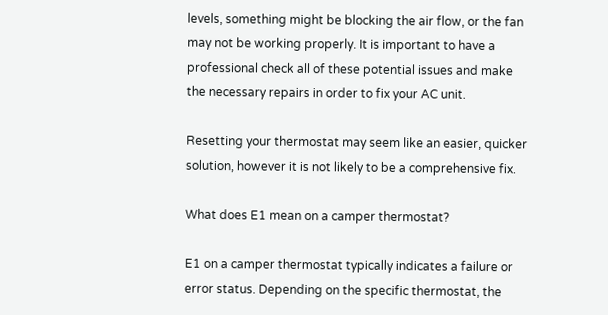levels, something might be blocking the air flow, or the fan may not be working properly. It is important to have a professional check all of these potential issues and make the necessary repairs in order to fix your AC unit.

Resetting your thermostat may seem like an easier, quicker solution, however it is not likely to be a comprehensive fix.

What does E1 mean on a camper thermostat?

E1 on a camper thermostat typically indicates a failure or error status. Depending on the specific thermostat, the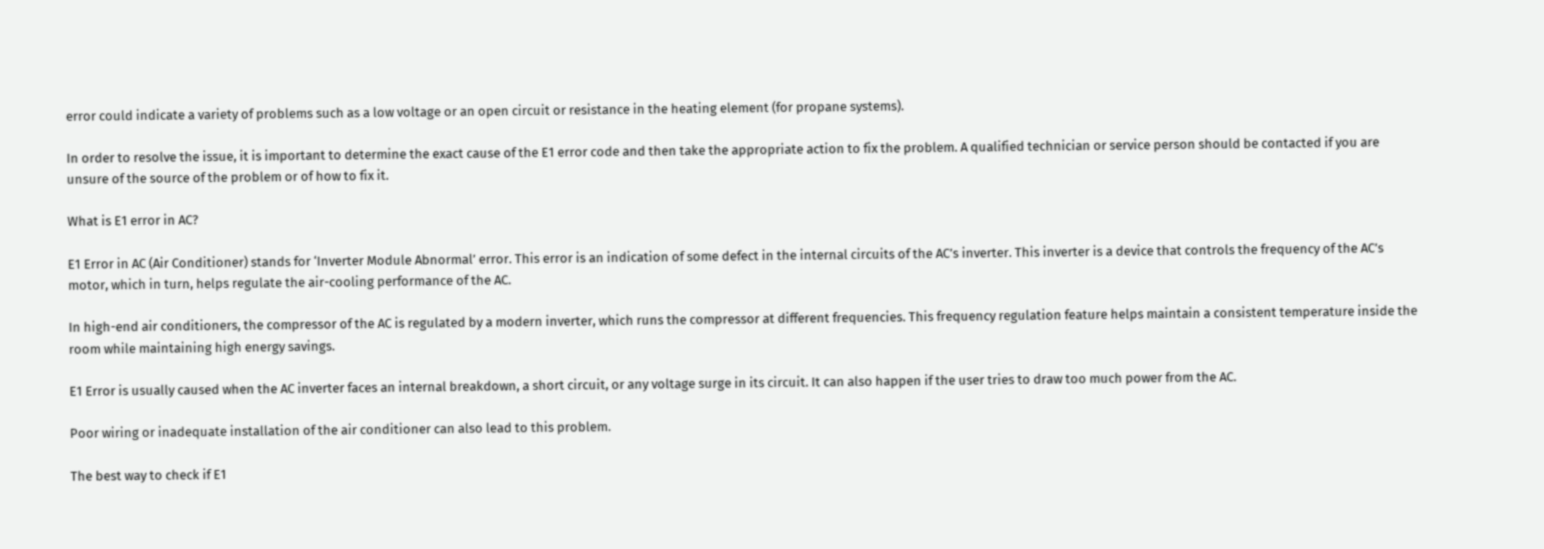error could indicate a variety of problems such as a low voltage or an open circuit or resistance in the heating element (for propane systems).

In order to resolve the issue, it is important to determine the exact cause of the E1 error code and then take the appropriate action to fix the problem. A qualified technician or service person should be contacted if you are unsure of the source of the problem or of how to fix it.

What is E1 error in AC?

E1 Error in AC (Air Conditioner) stands for ‘Inverter Module Abnormal’ error. This error is an indication of some defect in the internal circuits of the AC’s inverter. This inverter is a device that controls the frequency of the AC’s motor, which in turn, helps regulate the air-cooling performance of the AC.

In high-end air conditioners, the compressor of the AC is regulated by a modern inverter, which runs the compressor at different frequencies. This frequency regulation feature helps maintain a consistent temperature inside the room while maintaining high energy savings.

E1 Error is usually caused when the AC inverter faces an internal breakdown, a short circuit, or any voltage surge in its circuit. It can also happen if the user tries to draw too much power from the AC.

Poor wiring or inadequate installation of the air conditioner can also lead to this problem.

The best way to check if E1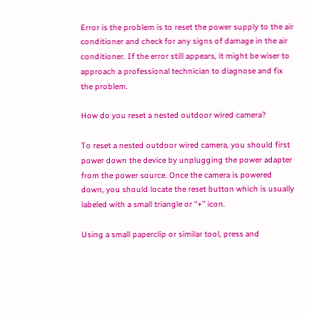Error is the problem is to reset the power supply to the air conditioner and check for any signs of damage in the air conditioner. If the error still appears, it might be wiser to approach a professional technician to diagnose and fix the problem.

How do you reset a nested outdoor wired camera?

To reset a nested outdoor wired camera, you should first power down the device by unplugging the power adapter from the power source. Once the camera is powered down, you should locate the reset button which is usually labeled with a small triangle or “+” icon.

Using a small paperclip or similar tool, press and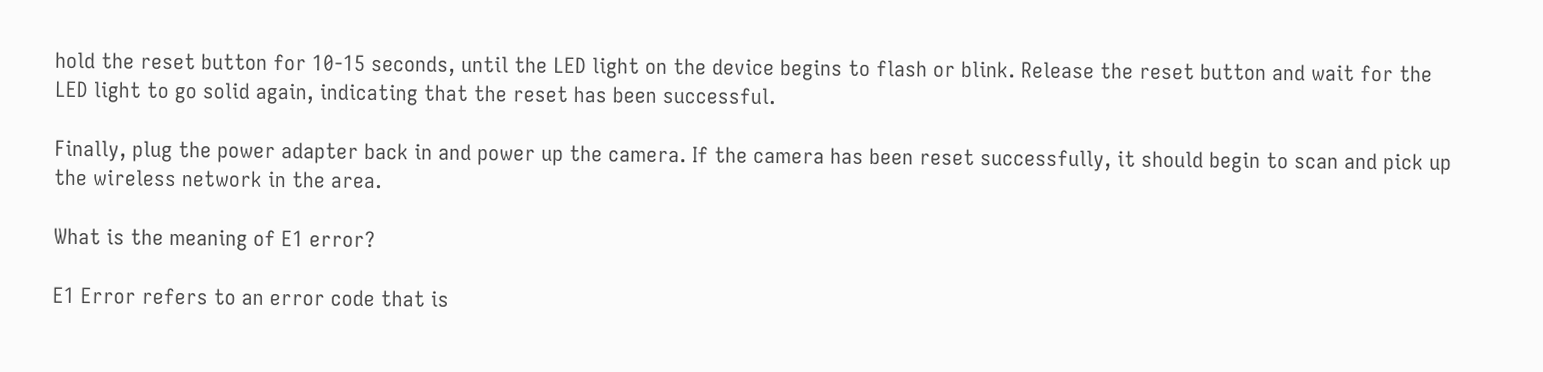hold the reset button for 10-15 seconds, until the LED light on the device begins to flash or blink. Release the reset button and wait for the LED light to go solid again, indicating that the reset has been successful.

Finally, plug the power adapter back in and power up the camera. If the camera has been reset successfully, it should begin to scan and pick up the wireless network in the area.

What is the meaning of E1 error?

E1 Error refers to an error code that is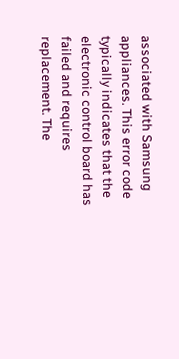associated with Samsung appliances. This error code typically indicates that the electronic control board has failed and requires replacement. The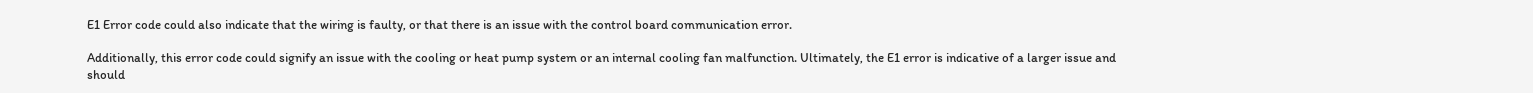E1 Error code could also indicate that the wiring is faulty, or that there is an issue with the control board communication error.

Additionally, this error code could signify an issue with the cooling or heat pump system or an internal cooling fan malfunction. Ultimately, the E1 error is indicative of a larger issue and should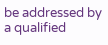be addressed by a qualified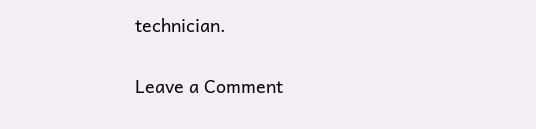technician.

Leave a Comment